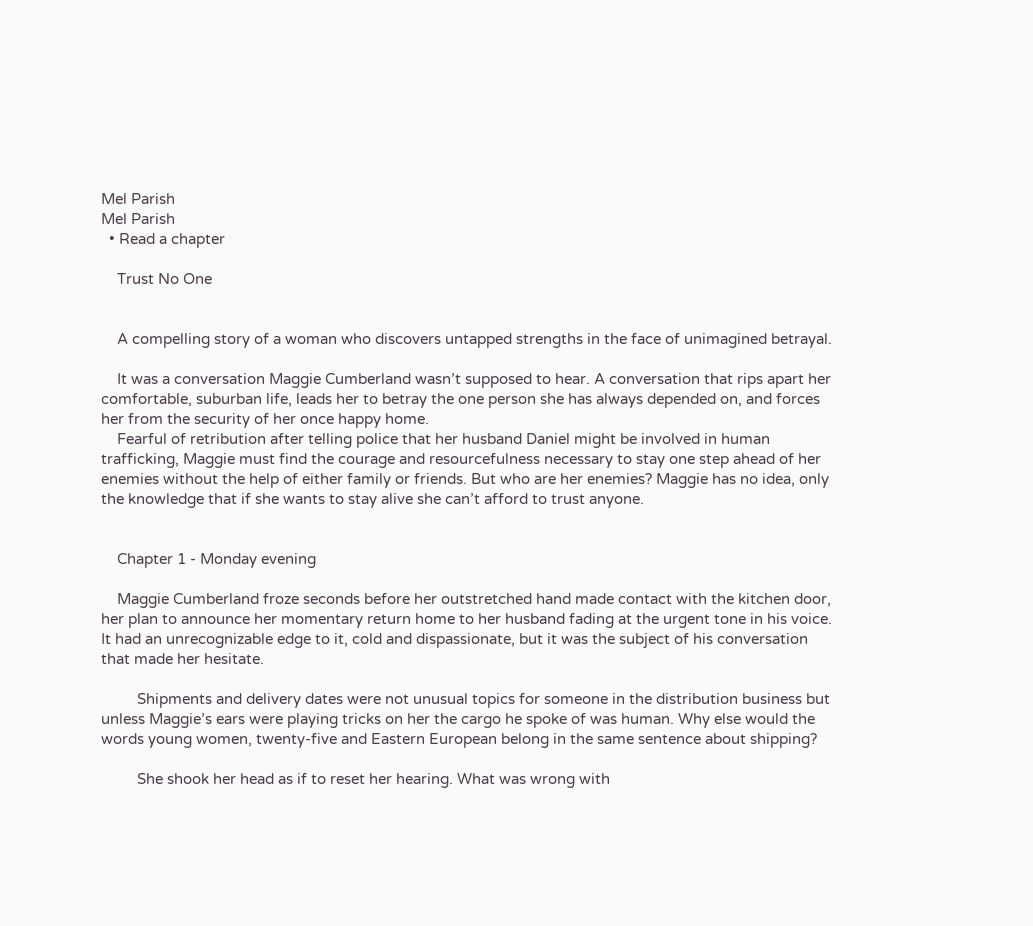Mel Parish
Mel Parish
  • Read a chapter

    Trust No One


    A compelling story of a woman who discovers untapped strengths in the face of unimagined betrayal.

    It was a conversation Maggie Cumberland wasn’t supposed to hear. A conversation that rips apart her comfortable, suburban life, leads her to betray the one person she has always depended on, and forces her from the security of her once happy home.
    Fearful of retribution after telling police that her husband Daniel might be involved in human trafficking, Maggie must find the courage and resourcefulness necessary to stay one step ahead of her enemies without the help of either family or friends. But who are her enemies? Maggie has no idea, only the knowledge that if she wants to stay alive she can’t afford to trust anyone.


    Chapter 1 - Monday evening

    Maggie Cumberland froze seconds before her outstretched hand made contact with the kitchen door, her plan to announce her momentary return home to her husband fading at the urgent tone in his voice. It had an unrecognizable edge to it, cold and dispassionate, but it was the subject of his conversation that made her hesitate.

         Shipments and delivery dates were not unusual topics for someone in the distribution business but unless Maggie’s ears were playing tricks on her the cargo he spoke of was human. Why else would the words young women, twenty-five and Eastern European belong in the same sentence about shipping?

         She shook her head as if to reset her hearing. What was wrong with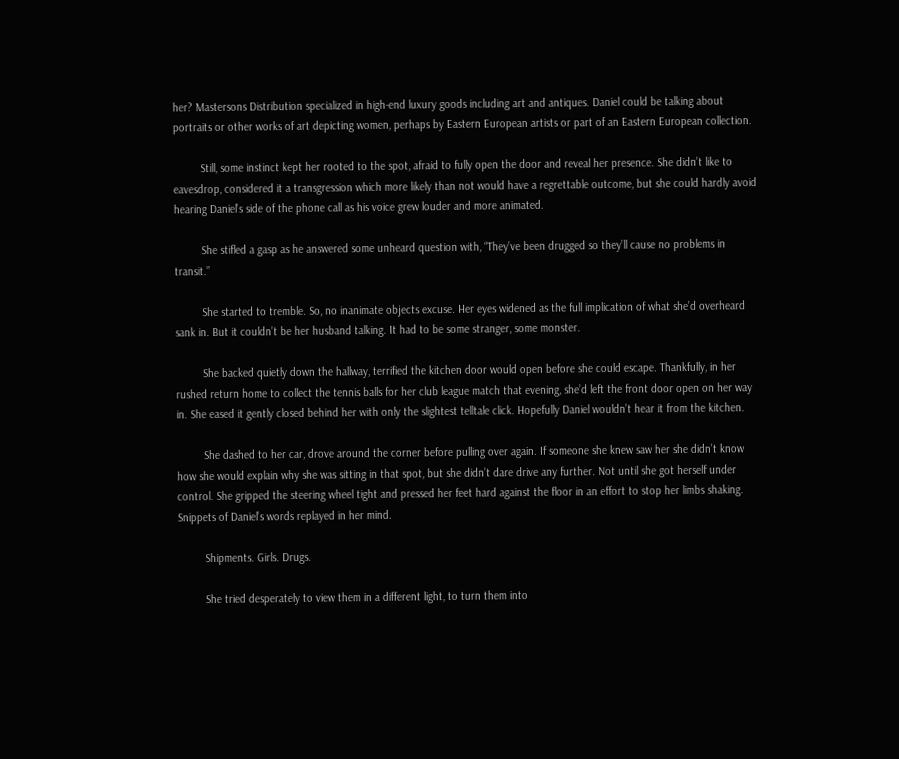her? Mastersons Distribution specialized in high-end luxury goods including art and antiques. Daniel could be talking about portraits or other works of art depicting women, perhaps by Eastern European artists or part of an Eastern European collection.

         Still, some instinct kept her rooted to the spot, afraid to fully open the door and reveal her presence. She didn’t like to eavesdrop, considered it a transgression which more likely than not would have a regrettable outcome, but she could hardly avoid hearing Daniel’s side of the phone call as his voice grew louder and more animated.

         She stifled a gasp as he answered some unheard question with, “They’ve been drugged so they’ll cause no problems in transit.”

         She started to tremble. So, no inanimate objects excuse. Her eyes widened as the full implication of what she’d overheard sank in. But it couldn’t be her husband talking. It had to be some stranger, some monster.

         She backed quietly down the hallway, terrified the kitchen door would open before she could escape. Thankfully, in her rushed return home to collect the tennis balls for her club league match that evening, she’d left the front door open on her way in. She eased it gently closed behind her with only the slightest telltale click. Hopefully Daniel wouldn’t hear it from the kitchen.

         She dashed to her car, drove around the corner before pulling over again. If someone she knew saw her she didn’t know how she would explain why she was sitting in that spot, but she didn’t dare drive any further. Not until she got herself under control. She gripped the steering wheel tight and pressed her feet hard against the floor in an effort to stop her limbs shaking. Snippets of Daniel’s words replayed in her mind.

         Shipments. Girls. Drugs.

         She tried desperately to view them in a different light, to turn them into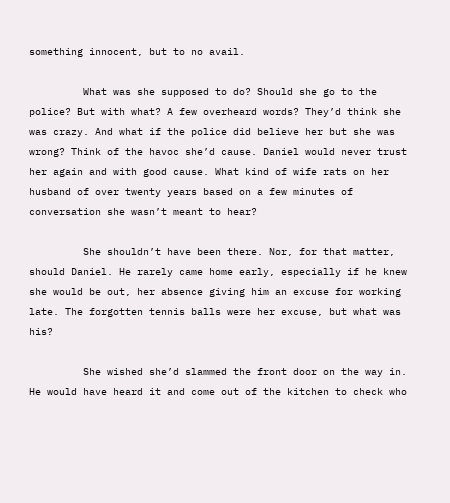something innocent, but to no avail.

         What was she supposed to do? Should she go to the police? But with what? A few overheard words? They’d think she was crazy. And what if the police did believe her but she was wrong? Think of the havoc she’d cause. Daniel would never trust her again and with good cause. What kind of wife rats on her husband of over twenty years based on a few minutes of conversation she wasn’t meant to hear?

         She shouldn’t have been there. Nor, for that matter, should Daniel. He rarely came home early, especially if he knew she would be out, her absence giving him an excuse for working late. The forgotten tennis balls were her excuse, but what was his?

         She wished she’d slammed the front door on the way in. He would have heard it and come out of the kitchen to check who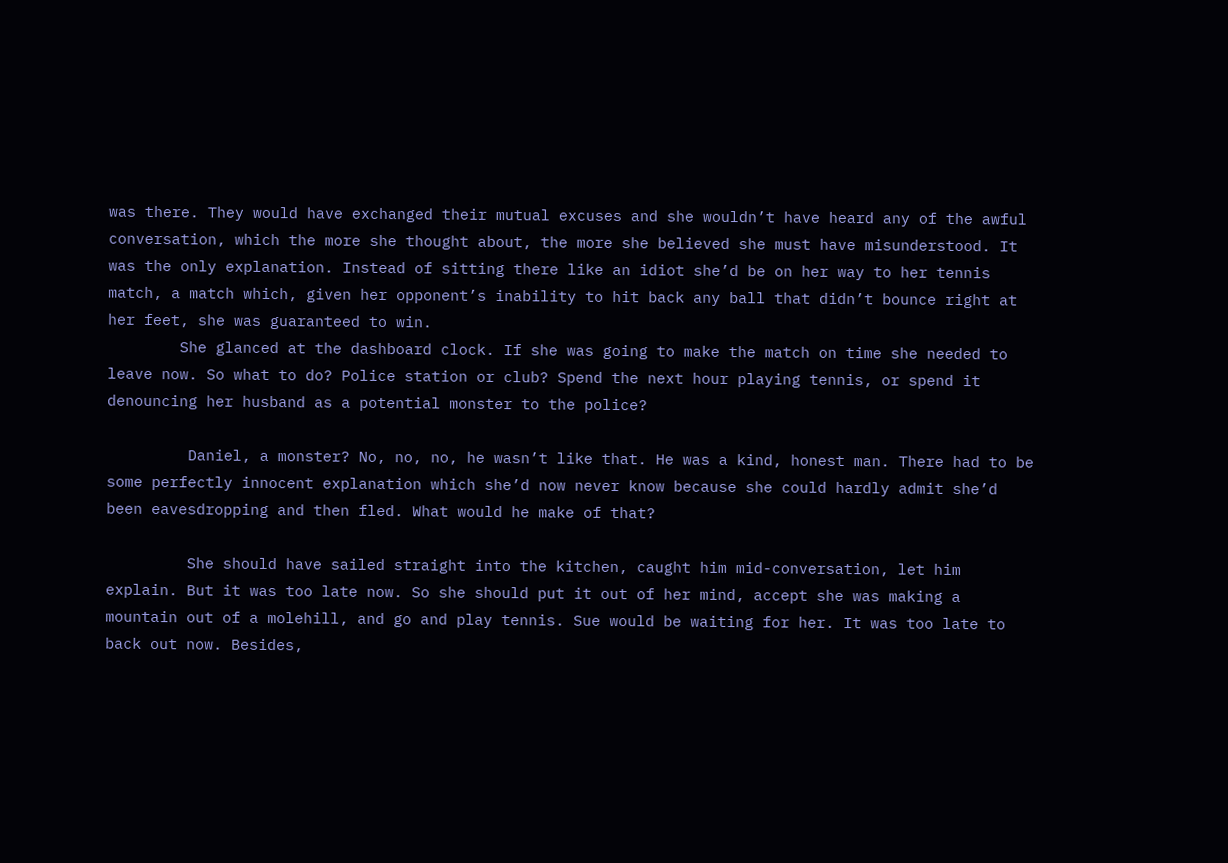was there. They would have exchanged their mutual excuses and she wouldn’t have heard any of the awful conversation, which the more she thought about, the more she believed she must have misunderstood. It was the only explanation. Instead of sitting there like an idiot she’d be on her way to her tennis match, a match which, given her opponent’s inability to hit back any ball that didn’t bounce right at her feet, she was guaranteed to win.
        She glanced at the dashboard clock. If she was going to make the match on time she needed to leave now. So what to do? Police station or club? Spend the next hour playing tennis, or spend it denouncing her husband as a potential monster to the police?

         Daniel, a monster? No, no, no, he wasn’t like that. He was a kind, honest man. There had to be some perfectly innocent explanation which she’d now never know because she could hardly admit she’d been eavesdropping and then fled. What would he make of that?

         She should have sailed straight into the kitchen, caught him mid-conversation, let him explain. But it was too late now. So she should put it out of her mind, accept she was making a mountain out of a molehill, and go and play tennis. Sue would be waiting for her. It was too late to back out now. Besides,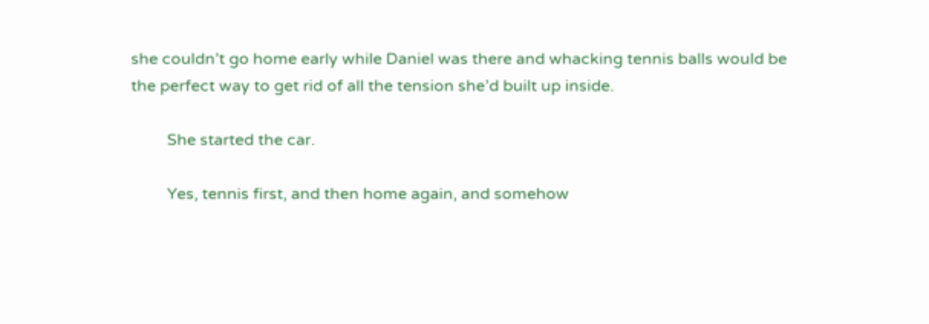she couldn’t go home early while Daniel was there and whacking tennis balls would be the perfect way to get rid of all the tension she’d built up inside.

         She started the car.

         Yes, tennis first, and then home again, and somehow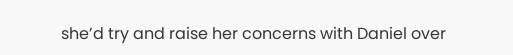she’d try and raise her concerns with Daniel over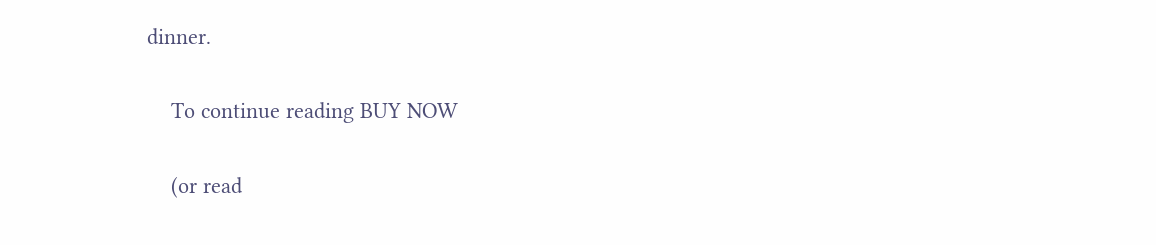dinner.

    To continue reading BUY NOW

    (or read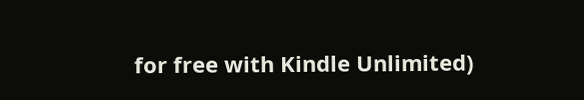for free with Kindle Unlimited)